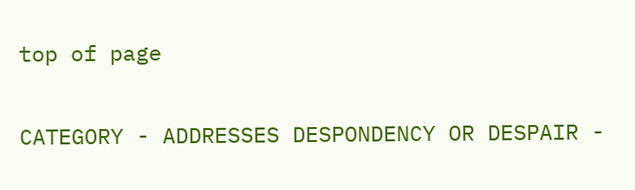top of page

CATEGORY - ADDRESSES DESPONDENCY OR DESPAIR -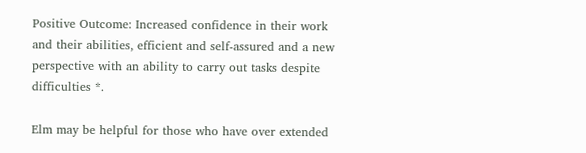Positive Outcome: Increased confidence in their work and their abilities, efficient and self-assured and a new perspective with an ability to carry out tasks despite difficulties *.

Elm may be helpful for those who have over extended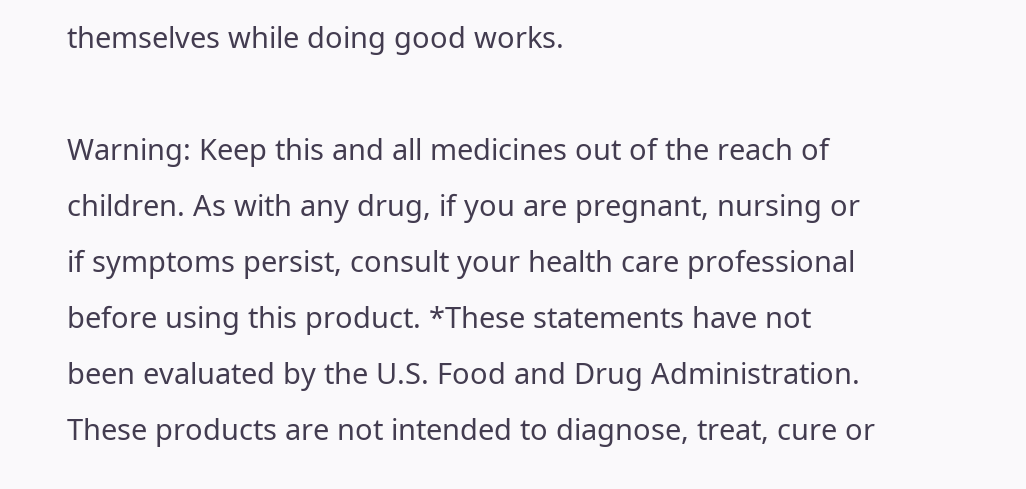themselves while doing good works.

Warning: Keep this and all medicines out of the reach of children. As with any drug, if you are pregnant, nursing or if symptoms persist, consult your health care professional before using this product. *These statements have not been evaluated by the U.S. Food and Drug Administration. These products are not intended to diagnose, treat, cure or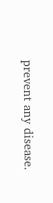prevent any disease.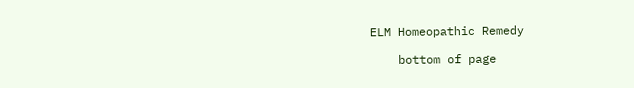ELM Homeopathic Remedy

    bottom of page